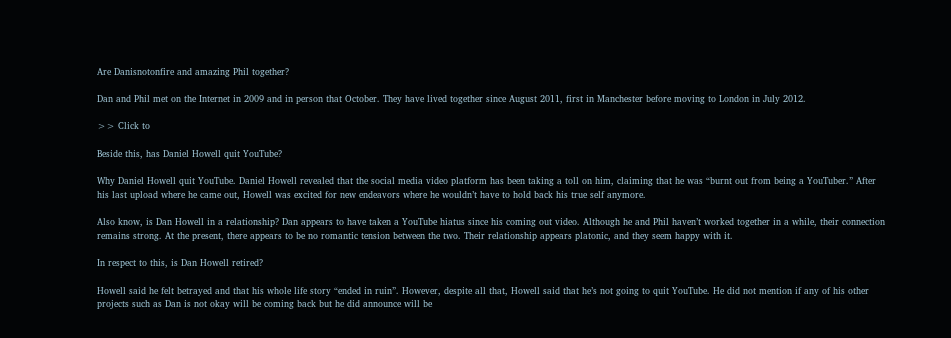Are Danisnotonfire and amazing Phil together?

Dan and Phil met on the Internet in 2009 and in person that October. They have lived together since August 2011, first in Manchester before moving to London in July 2012.

>> Click to

Beside this, has Daniel Howell quit YouTube?

Why Daniel Howell quit YouTube. Daniel Howell revealed that the social media video platform has been taking a toll on him, claiming that he was “burnt out from being a YouTuber.” After his last upload where he came out, Howell was excited for new endeavors where he wouldn’t have to hold back his true self anymore.

Also know, is Dan Howell in a relationship? Dan appears to have taken a YouTube hiatus since his coming out video. Although he and Phil haven’t worked together in a while, their connection remains strong. At the present, there appears to be no romantic tension between the two. Their relationship appears platonic, and they seem happy with it.

In respect to this, is Dan Howell retired?

Howell said he felt betrayed and that his whole life story “ended in ruin”. However, despite all that, Howell said that he’s not going to quit YouTube. He did not mention if any of his other projects such as Dan is not okay will be coming back but he did announce will be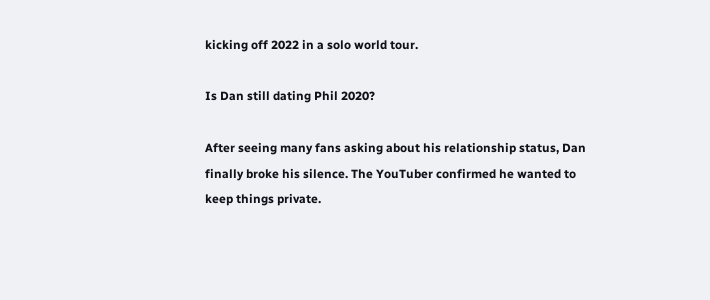kicking off 2022 in a solo world tour.

Is Dan still dating Phil 2020?

After seeing many fans asking about his relationship status, Dan finally broke his silence. The YouTuber confirmed he wanted to keep things private.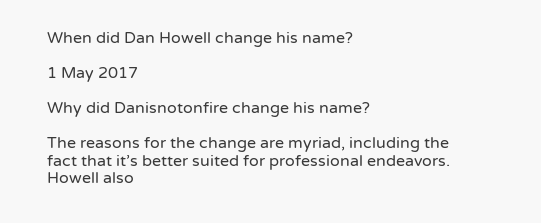When did Dan Howell change his name?

1 May 2017

Why did Danisnotonfire change his name?

The reasons for the change are myriad, including the fact that it’s better suited for professional endeavors. Howell also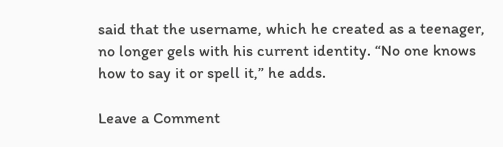said that the username, which he created as a teenager, no longer gels with his current identity. “No one knows how to say it or spell it,” he adds.

Leave a Comment